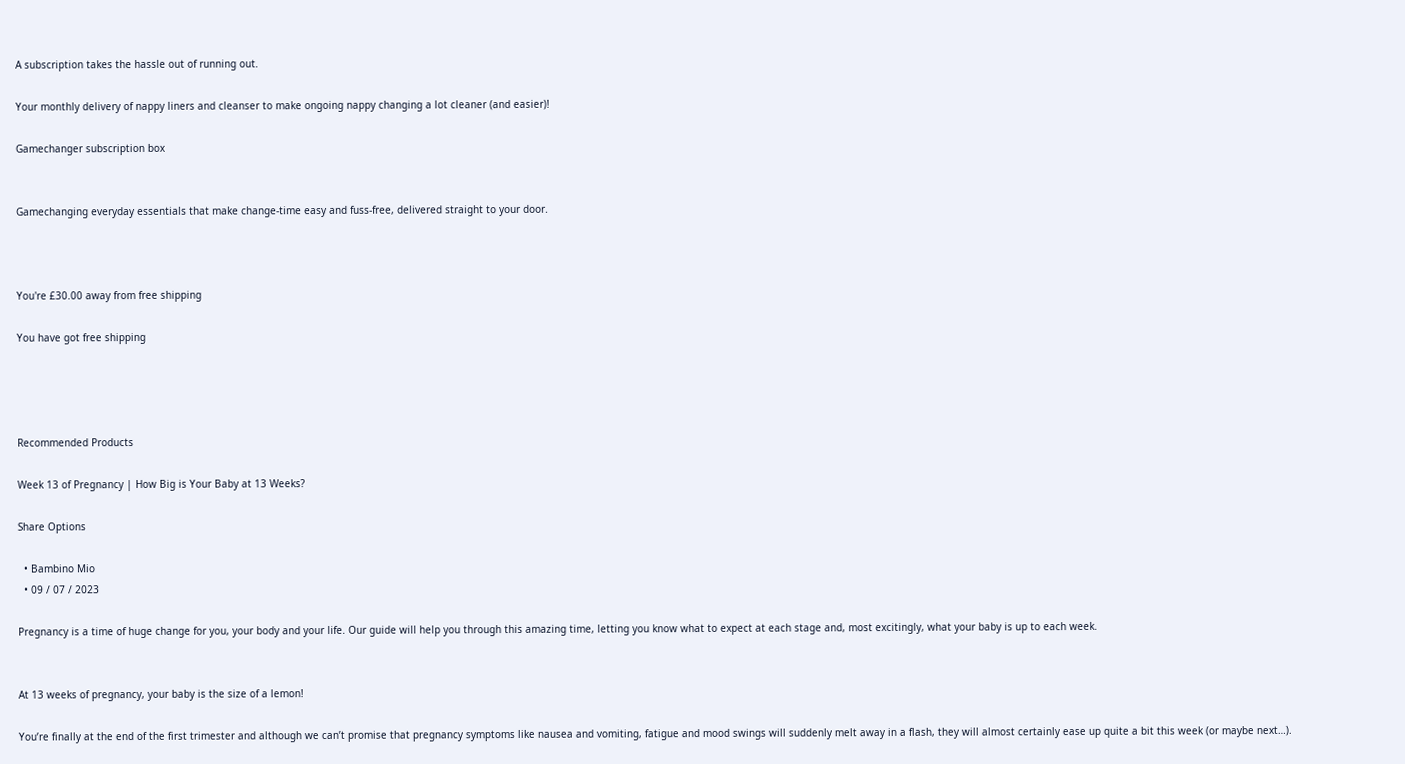A subscription takes the hassle out of running out.

Your monthly delivery of nappy liners and cleanser to make ongoing nappy changing a lot cleaner (and easier)!

Gamechanger subscription box


Gamechanging everyday essentials that make change-time easy and fuss-free, delivered straight to your door.



You're £30.00 away from free shipping

You have got free shipping




Recommended Products

Week 13 of Pregnancy | How Big is Your Baby at 13 Weeks?

Share Options

  • Bambino Mio
  • 09 / 07 / 2023

Pregnancy is a time of huge change for you, your body and your life. Our guide will help you through this amazing time, letting you know what to expect at each stage and, most excitingly, what your baby is up to each week.


At 13 weeks of pregnancy, your baby is the size of a lemon!

You’re finally at the end of the first trimester and although we can’t promise that pregnancy symptoms like nausea and vomiting, fatigue and mood swings will suddenly melt away in a flash, they will almost certainly ease up quite a bit this week (or maybe next…).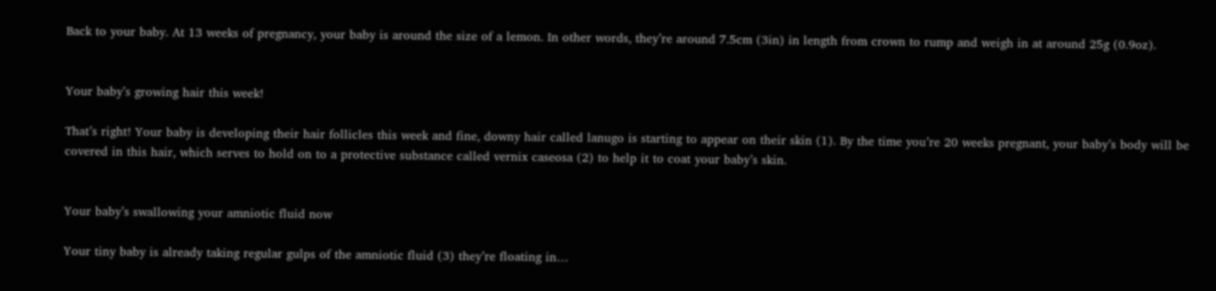Back to your baby. At 13 weeks of pregnancy, your baby is around the size of a lemon. In other words, they’re around 7.5cm (3in) in length from crown to rump and weigh in at around 25g (0.9oz).


Your baby’s growing hair this week!

That’s right! Your baby is developing their hair follicles this week and fine, downy hair called lanugo is starting to appear on their skin (1). By the time you’re 20 weeks pregnant, your baby’s body will be covered in this hair, which serves to hold on to a protective substance called vernix caseosa (2) to help it to coat your baby’s skin.


Your baby’s swallowing your amniotic fluid now

Your tiny baby is already taking regular gulps of the amniotic fluid (3) they’re floating in…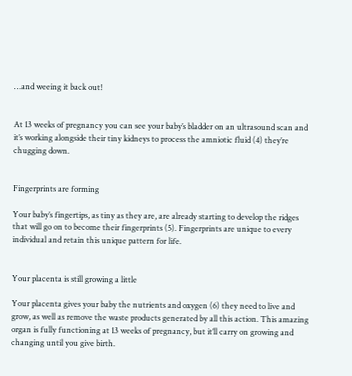…and weeing it back out!


At 13 weeks of pregnancy you can see your baby’s bladder on an ultrasound scan and it’s working alongside their tiny kidneys to process the amniotic fluid (4) they’re chugging down.


Fingerprints are forming

Your baby’s fingertips, as tiny as they are, are already starting to develop the ridges that will go on to become their fingerprints (5). Fingerprints are unique to every individual and retain this unique pattern for life.


Your placenta is still growing a little

Your placenta gives your baby the nutrients and oxygen (6) they need to live and grow, as well as remove the waste products generated by all this action. This amazing organ is fully functioning at 13 weeks of pregnancy, but it’ll carry on growing and changing until you give birth.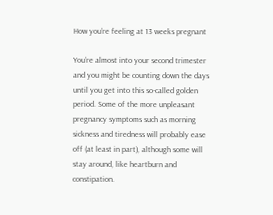How you’re feeling at 13 weeks pregnant

You’re almost into your second trimester and you might be counting down the days until you get into this so-called golden period. Some of the more unpleasant pregnancy symptoms such as morning sickness and tiredness will probably ease off (at least in part), although some will stay around, like heartburn and constipation.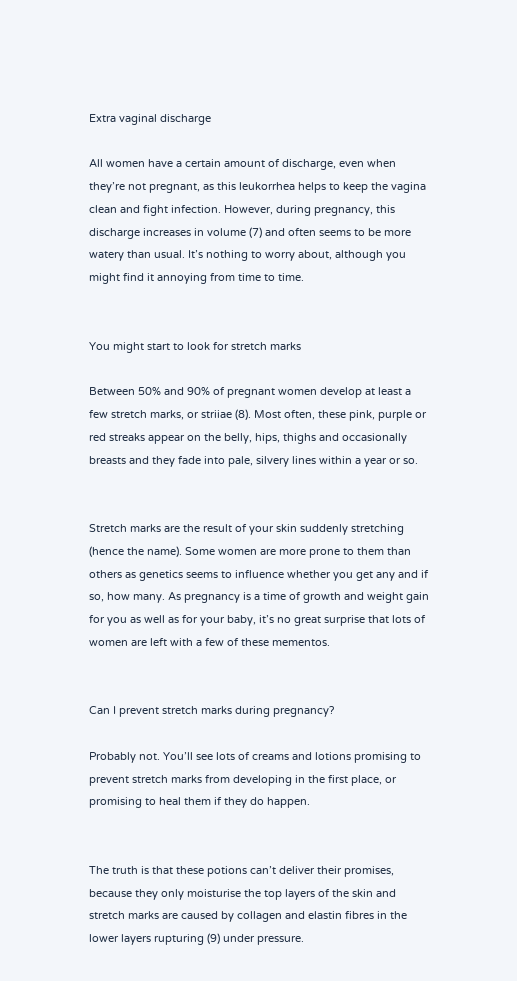Extra vaginal discharge

All women have a certain amount of discharge, even when they’re not pregnant, as this leukorrhea helps to keep the vagina clean and fight infection. However, during pregnancy, this discharge increases in volume (7) and often seems to be more watery than usual. It’s nothing to worry about, although you might find it annoying from time to time.


You might start to look for stretch marks

Between 50% and 90% of pregnant women develop at least a few stretch marks, or striiae (8). Most often, these pink, purple or red streaks appear on the belly, hips, thighs and occasionally breasts and they fade into pale, silvery lines within a year or so.


Stretch marks are the result of your skin suddenly stretching (hence the name). Some women are more prone to them than others as genetics seems to influence whether you get any and if so, how many. As pregnancy is a time of growth and weight gain for you as well as for your baby, it’s no great surprise that lots of women are left with a few of these mementos.


Can I prevent stretch marks during pregnancy?

Probably not. You’ll see lots of creams and lotions promising to prevent stretch marks from developing in the first place, or promising to heal them if they do happen.


The truth is that these potions can’t deliver their promises, because they only moisturise the top layers of the skin and stretch marks are caused by collagen and elastin fibres in the lower layers rupturing (9) under pressure.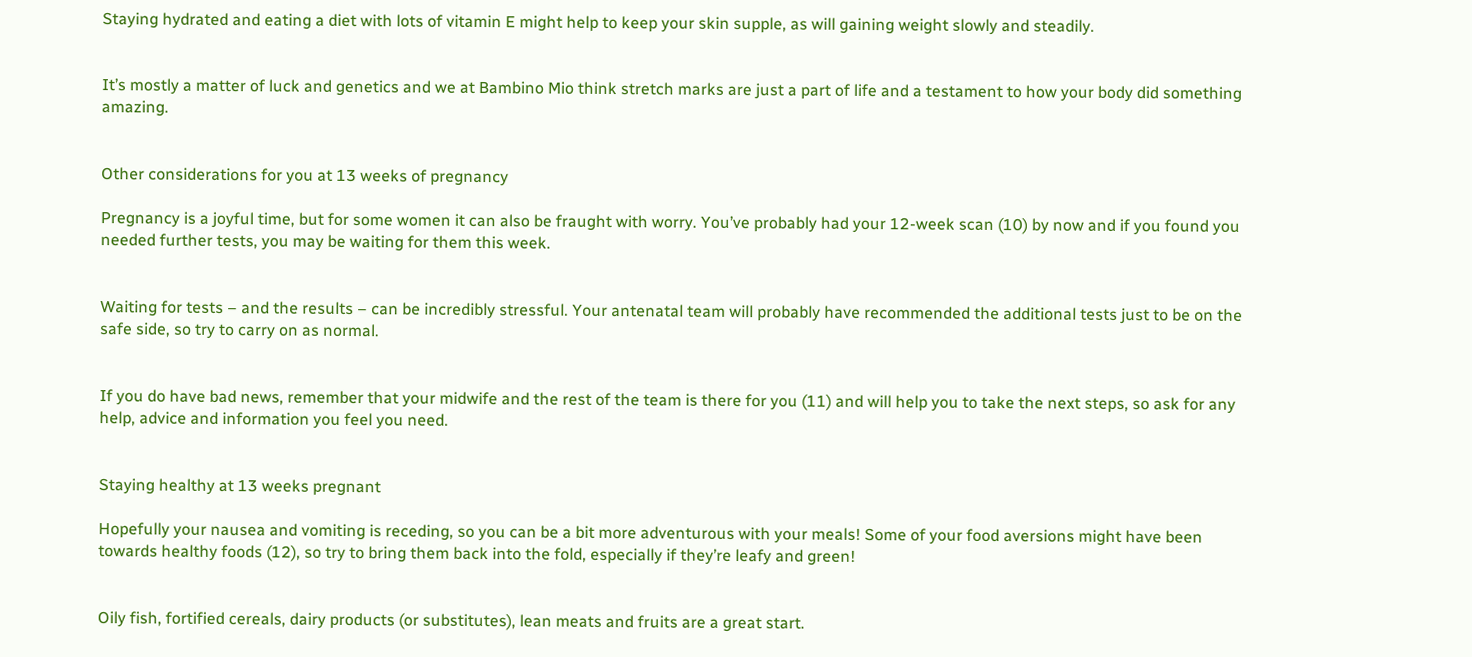Staying hydrated and eating a diet with lots of vitamin E might help to keep your skin supple, as will gaining weight slowly and steadily.


It’s mostly a matter of luck and genetics and we at Bambino Mio think stretch marks are just a part of life and a testament to how your body did something amazing.


Other considerations for you at 13 weeks of pregnancy

Pregnancy is a joyful time, but for some women it can also be fraught with worry. You’ve probably had your 12-week scan (10) by now and if you found you needed further tests, you may be waiting for them this week.


Waiting for tests – and the results – can be incredibly stressful. Your antenatal team will probably have recommended the additional tests just to be on the safe side, so try to carry on as normal.


If you do have bad news, remember that your midwife and the rest of the team is there for you (11) and will help you to take the next steps, so ask for any help, advice and information you feel you need.


Staying healthy at 13 weeks pregnant

Hopefully your nausea and vomiting is receding, so you can be a bit more adventurous with your meals! Some of your food aversions might have been towards healthy foods (12), so try to bring them back into the fold, especially if they’re leafy and green!


Oily fish, fortified cereals, dairy products (or substitutes), lean meats and fruits are a great start.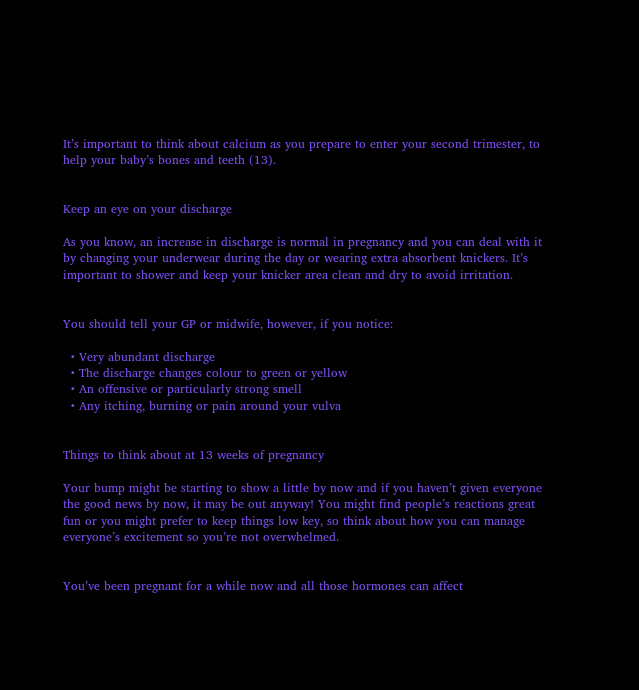It’s important to think about calcium as you prepare to enter your second trimester, to help your baby’s bones and teeth (13).


Keep an eye on your discharge

As you know, an increase in discharge is normal in pregnancy and you can deal with it by changing your underwear during the day or wearing extra absorbent knickers. It’s important to shower and keep your knicker area clean and dry to avoid irritation.


You should tell your GP or midwife, however, if you notice:

  • Very abundant discharge
  • The discharge changes colour to green or yellow
  • An offensive or particularly strong smell
  • Any itching, burning or pain around your vulva


Things to think about at 13 weeks of pregnancy

Your bump might be starting to show a little by now and if you haven’t given everyone the good news by now, it may be out anyway! You might find people’s reactions great fun or you might prefer to keep things low key, so think about how you can manage everyone’s excitement so you’re not overwhelmed.


You’ve been pregnant for a while now and all those hormones can affect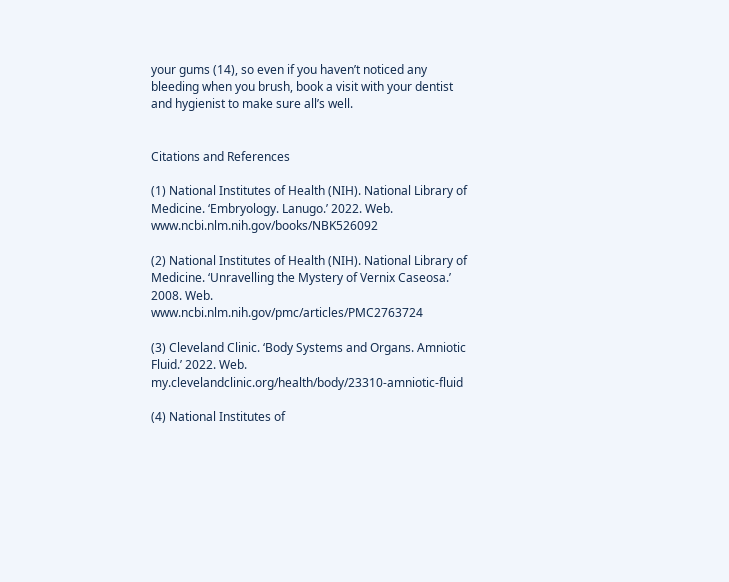your gums (14), so even if you haven’t noticed any bleeding when you brush, book a visit with your dentist and hygienist to make sure all’s well.


Citations and References

(1) National Institutes of Health (NIH). National Library of Medicine. ‘Embryology. Lanugo.’ 2022. Web. www.ncbi.nlm.nih.gov/books/NBK526092

(2) National Institutes of Health (NIH). National Library of Medicine. ‘Unravelling the Mystery of Vernix Caseosa.’ 2008. Web. www.ncbi.nlm.nih.gov/pmc/articles/PMC2763724

(3) Cleveland Clinic. ‘Body Systems and Organs. Amniotic Fluid.’ 2022. Web. my.clevelandclinic.org/health/body/23310-amniotic-fluid

(4) National Institutes of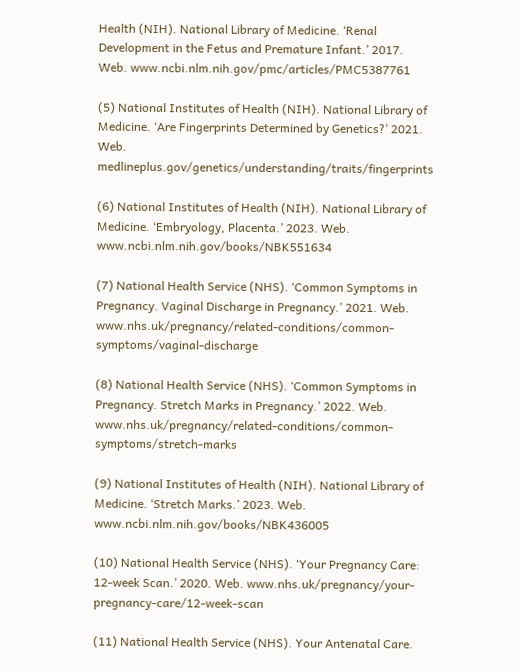Health (NIH). National Library of Medicine. ‘Renal Development in the Fetus and Premature Infant.’ 2017. Web. www.ncbi.nlm.nih.gov/pmc/articles/PMC5387761

(5) National Institutes of Health (NIH). National Library of Medicine. ‘Are Fingerprints Determined by Genetics?’ 2021. Web. medlineplus.gov/genetics/understanding/traits/fingerprints

(6) National Institutes of Health (NIH). National Library of Medicine. ‘Embryology, Placenta.’ 2023. Web. www.ncbi.nlm.nih.gov/books/NBK551634

(7) National Health Service (NHS). ‘Common Symptoms in Pregnancy. Vaginal Discharge in Pregnancy.’ 2021. Web. www.nhs.uk/pregnancy/related-conditions/common-symptoms/vaginal-discharge

(8) National Health Service (NHS). ‘Common Symptoms in Pregnancy. Stretch Marks in Pregnancy.’ 2022. Web. www.nhs.uk/pregnancy/related-conditions/common-symptoms/stretch-marks

(9) National Institutes of Health (NIH). National Library of Medicine. ‘Stretch Marks.’ 2023. Web. www.ncbi.nlm.nih.gov/books/NBK436005

(10) National Health Service (NHS). ‘Your Pregnancy Care: 12-week Scan.’ 2020. Web. www.nhs.uk/pregnancy/your-pregnancy-care/12-week-scan

(11) National Health Service (NHS). Your Antenatal Care.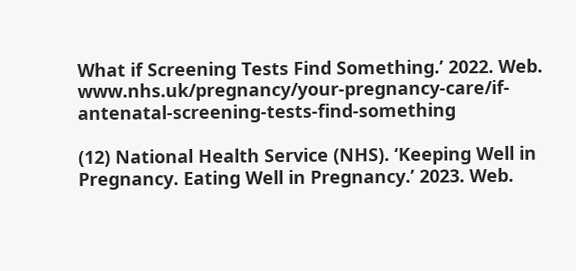What if Screening Tests Find Something.’ 2022. Web. www.nhs.uk/pregnancy/your-pregnancy-care/if-antenatal-screening-tests-find-something

(12) National Health Service (NHS). ‘Keeping Well in Pregnancy. Eating Well in Pregnancy.’ 2023. Web.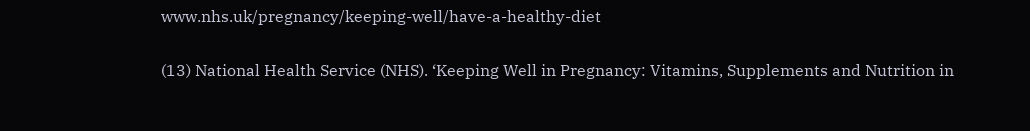www.nhs.uk/pregnancy/keeping-well/have-a-healthy-diet

(13) National Health Service (NHS). ‘Keeping Well in Pregnancy: Vitamins, Supplements and Nutrition in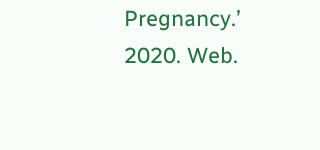Pregnancy.’ 2020. Web.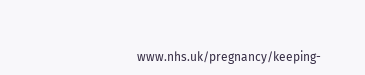www.nhs.uk/pregnancy/keeping-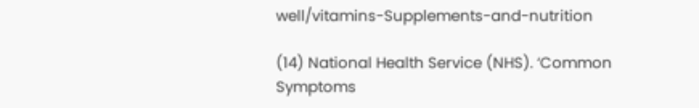well/vitamins-Supplements-and-nutrition

(14) National Health Service (NHS). ‘Common Symptoms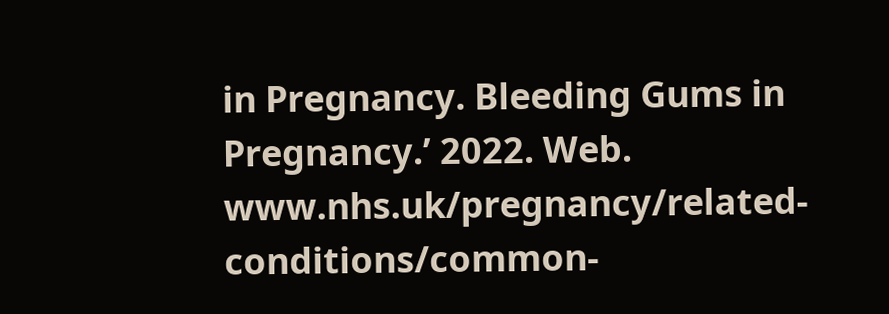in Pregnancy. Bleeding Gums in Pregnancy.’ 2022. Web. www.nhs.uk/pregnancy/related-conditions/common-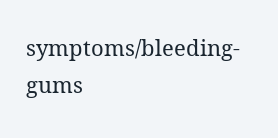symptoms/bleeding-gums